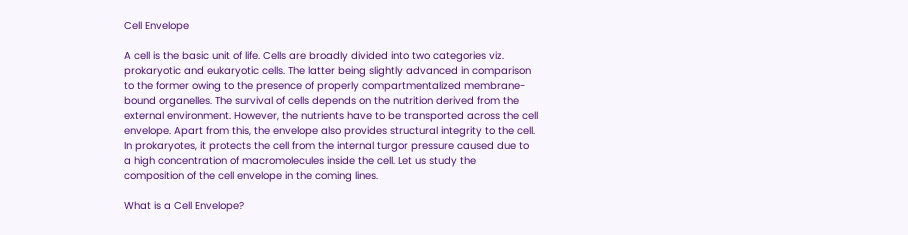Cell Envelope

A cell is the basic unit of life. Cells are broadly divided into two categories viz. prokaryotic and eukaryotic cells. The latter being slightly advanced in comparison to the former owing to the presence of properly compartmentalized membrane-bound organelles. The survival of cells depends on the nutrition derived from the external environment. However, the nutrients have to be transported across the cell envelope. Apart from this, the envelope also provides structural integrity to the cell. In prokaryotes, it protects the cell from the internal turgor pressure caused due to a high concentration of macromolecules inside the cell. Let us study the composition of the cell envelope in the coming lines.

What is a Cell Envelope?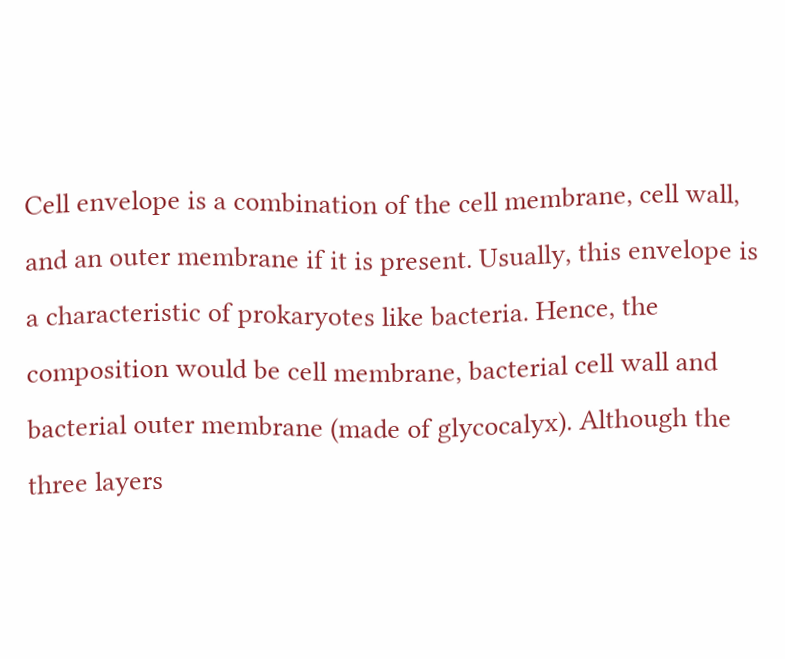Cell envelope is a combination of the cell membrane, cell wall, and an outer membrane if it is present. Usually, this envelope is a characteristic of prokaryotes like bacteria. Hence, the composition would be cell membrane, bacterial cell wall and bacterial outer membrane (made of glycocalyx). Although the three layers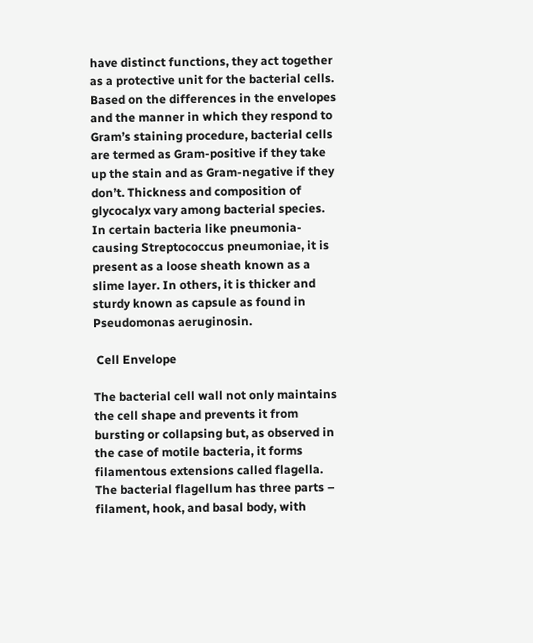have distinct functions, they act together as a protective unit for the bacterial cells. Based on the differences in the envelopes and the manner in which they respond to Gram’s staining procedure, bacterial cells are termed as Gram-positive if they take up the stain and as Gram-negative if they don’t. Thickness and composition of glycocalyx vary among bacterial species. In certain bacteria like pneumonia-causing Streptococcus pneumoniae, it is present as a loose sheath known as a slime layer. In others, it is thicker and sturdy known as capsule as found in Pseudomonas aeruginosin.

 Cell Envelope

The bacterial cell wall not only maintains the cell shape and prevents it from bursting or collapsing but, as observed in the case of motile bacteria, it forms filamentous extensions called flagella. The bacterial flagellum has three parts – filament, hook, and basal body, with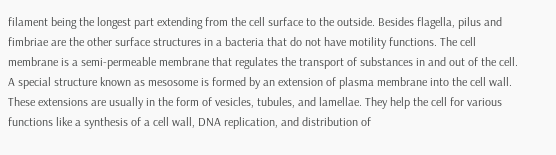filament being the longest part extending from the cell surface to the outside. Besides flagella, pilus and fimbriae are the other surface structures in a bacteria that do not have motility functions. The cell membrane is a semi-permeable membrane that regulates the transport of substances in and out of the cell. A special structure known as mesosome is formed by an extension of plasma membrane into the cell wall. These extensions are usually in the form of vesicles, tubules, and lamellae. They help the cell for various functions like a synthesis of a cell wall, DNA replication, and distribution of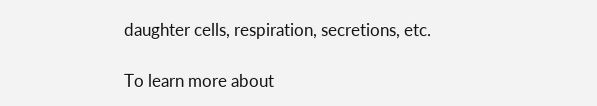daughter cells, respiration, secretions, etc.

To learn more about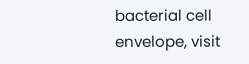bacterial cell envelope, visit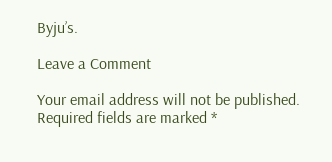Byju’s.

Leave a Comment

Your email address will not be published. Required fields are marked *